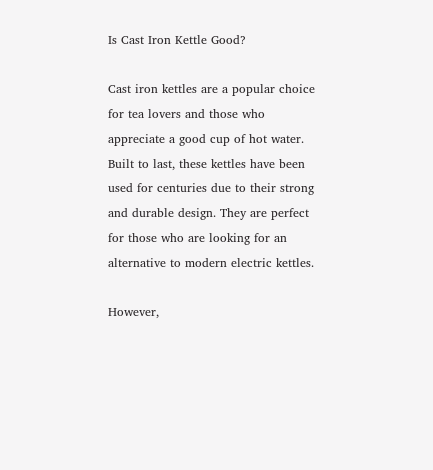Is Cast Iron Kettle Good?

Cast iron kettles are a popular choice for tea lovers and those who appreciate a good cup of hot water. Built to last, these kettles have been used for centuries due to their strong and durable design. They are perfect for those who are looking for an alternative to modern electric kettles.

However,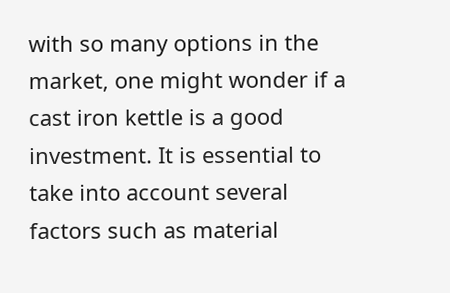with so many options in the market, one might wonder if a cast iron kettle is a good investment. It is essential to take into account several factors such as material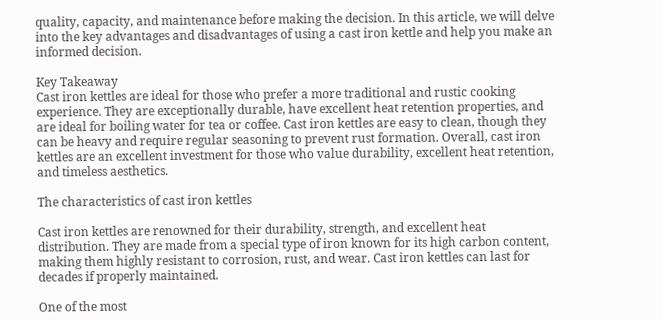quality, capacity, and maintenance before making the decision. In this article, we will delve into the key advantages and disadvantages of using a cast iron kettle and help you make an informed decision.

Key Takeaway
Cast iron kettles are ideal for those who prefer a more traditional and rustic cooking experience. They are exceptionally durable, have excellent heat retention properties, and are ideal for boiling water for tea or coffee. Cast iron kettles are easy to clean, though they can be heavy and require regular seasoning to prevent rust formation. Overall, cast iron kettles are an excellent investment for those who value durability, excellent heat retention, and timeless aesthetics.

The characteristics of cast iron kettles

Cast iron kettles are renowned for their durability, strength, and excellent heat distribution. They are made from a special type of iron known for its high carbon content, making them highly resistant to corrosion, rust, and wear. Cast iron kettles can last for decades if properly maintained.

One of the most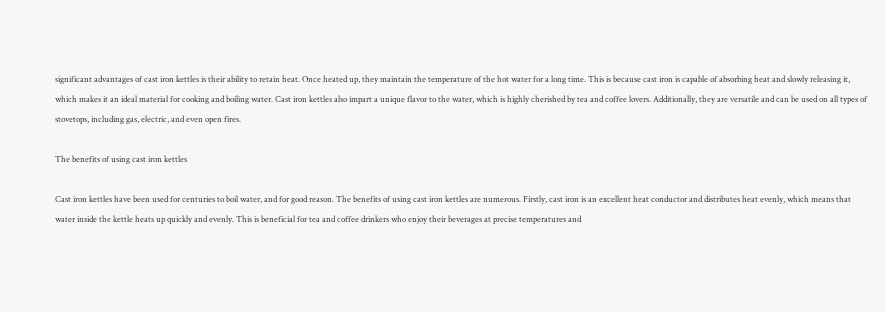significant advantages of cast iron kettles is their ability to retain heat. Once heated up, they maintain the temperature of the hot water for a long time. This is because cast iron is capable of absorbing heat and slowly releasing it, which makes it an ideal material for cooking and boiling water. Cast iron kettles also impart a unique flavor to the water, which is highly cherished by tea and coffee lovers. Additionally, they are versatile and can be used on all types of stovetops, including gas, electric, and even open fires.

The benefits of using cast iron kettles

Cast iron kettles have been used for centuries to boil water, and for good reason. The benefits of using cast iron kettles are numerous. Firstly, cast iron is an excellent heat conductor and distributes heat evenly, which means that water inside the kettle heats up quickly and evenly. This is beneficial for tea and coffee drinkers who enjoy their beverages at precise temperatures and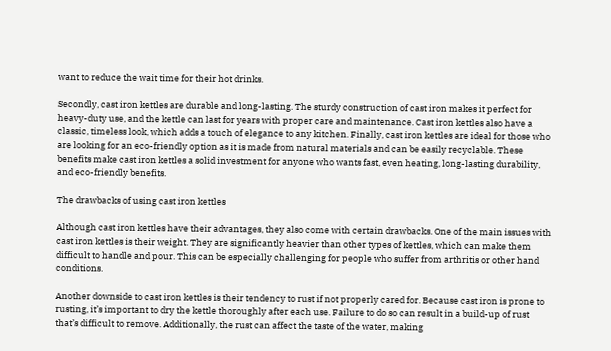want to reduce the wait time for their hot drinks.

Secondly, cast iron kettles are durable and long-lasting. The sturdy construction of cast iron makes it perfect for heavy-duty use, and the kettle can last for years with proper care and maintenance. Cast iron kettles also have a classic, timeless look, which adds a touch of elegance to any kitchen. Finally, cast iron kettles are ideal for those who are looking for an eco-friendly option as it is made from natural materials and can be easily recyclable. These benefits make cast iron kettles a solid investment for anyone who wants fast, even heating, long-lasting durability, and eco-friendly benefits.

The drawbacks of using cast iron kettles

Although cast iron kettles have their advantages, they also come with certain drawbacks. One of the main issues with cast iron kettles is their weight. They are significantly heavier than other types of kettles, which can make them difficult to handle and pour. This can be especially challenging for people who suffer from arthritis or other hand conditions.

Another downside to cast iron kettles is their tendency to rust if not properly cared for. Because cast iron is prone to rusting, it’s important to dry the kettle thoroughly after each use. Failure to do so can result in a build-up of rust that’s difficult to remove. Additionally, the rust can affect the taste of the water, making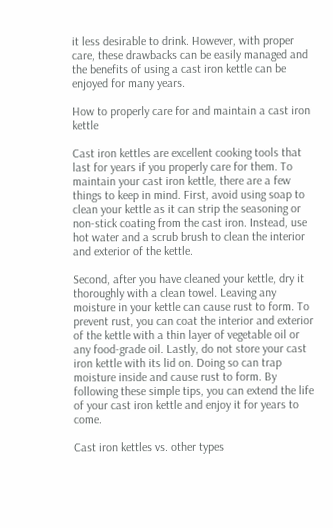it less desirable to drink. However, with proper care, these drawbacks can be easily managed and the benefits of using a cast iron kettle can be enjoyed for many years.

How to properly care for and maintain a cast iron kettle

Cast iron kettles are excellent cooking tools that last for years if you properly care for them. To maintain your cast iron kettle, there are a few things to keep in mind. First, avoid using soap to clean your kettle as it can strip the seasoning or non-stick coating from the cast iron. Instead, use hot water and a scrub brush to clean the interior and exterior of the kettle.

Second, after you have cleaned your kettle, dry it thoroughly with a clean towel. Leaving any moisture in your kettle can cause rust to form. To prevent rust, you can coat the interior and exterior of the kettle with a thin layer of vegetable oil or any food-grade oil. Lastly, do not store your cast iron kettle with its lid on. Doing so can trap moisture inside and cause rust to form. By following these simple tips, you can extend the life of your cast iron kettle and enjoy it for years to come.

Cast iron kettles vs. other types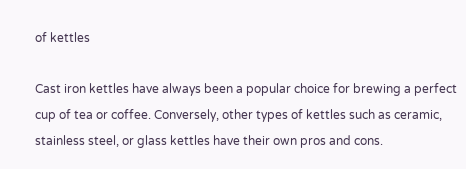of kettles

Cast iron kettles have always been a popular choice for brewing a perfect cup of tea or coffee. Conversely, other types of kettles such as ceramic, stainless steel, or glass kettles have their own pros and cons.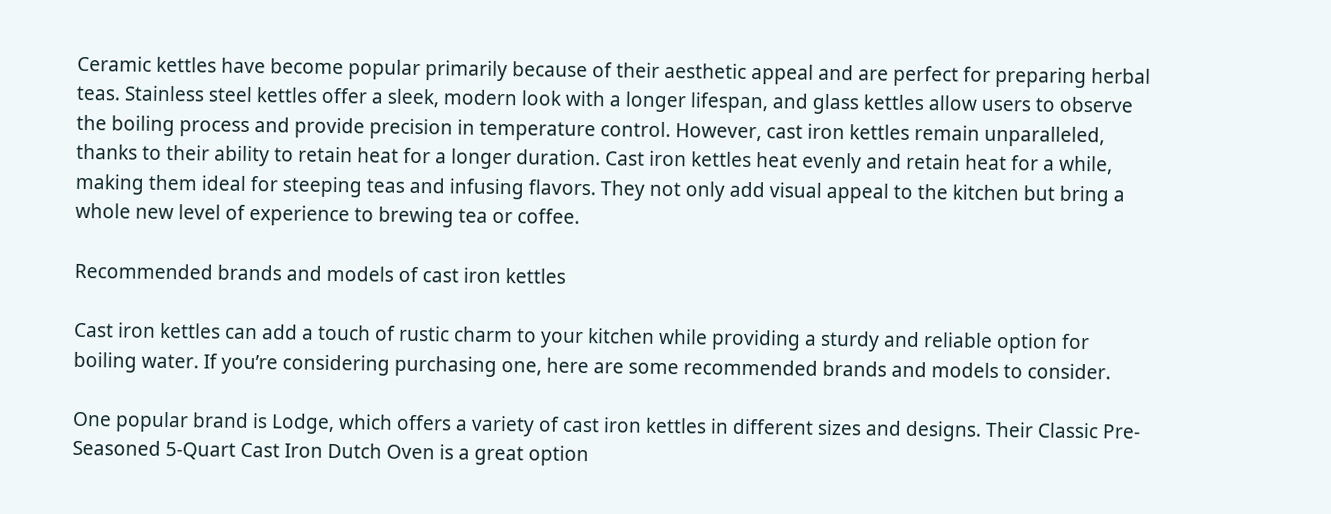Ceramic kettles have become popular primarily because of their aesthetic appeal and are perfect for preparing herbal teas. Stainless steel kettles offer a sleek, modern look with a longer lifespan, and glass kettles allow users to observe the boiling process and provide precision in temperature control. However, cast iron kettles remain unparalleled, thanks to their ability to retain heat for a longer duration. Cast iron kettles heat evenly and retain heat for a while, making them ideal for steeping teas and infusing flavors. They not only add visual appeal to the kitchen but bring a whole new level of experience to brewing tea or coffee.

Recommended brands and models of cast iron kettles

Cast iron kettles can add a touch of rustic charm to your kitchen while providing a sturdy and reliable option for boiling water. If you’re considering purchasing one, here are some recommended brands and models to consider.

One popular brand is Lodge, which offers a variety of cast iron kettles in different sizes and designs. Their Classic Pre-Seasoned 5-Quart Cast Iron Dutch Oven is a great option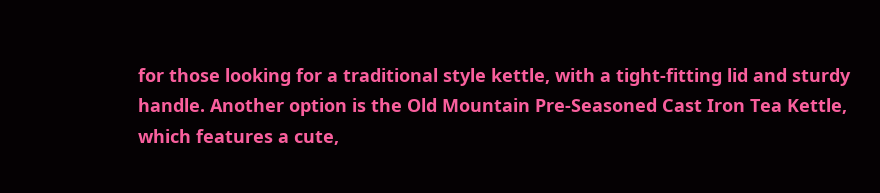for those looking for a traditional style kettle, with a tight-fitting lid and sturdy handle. Another option is the Old Mountain Pre-Seasoned Cast Iron Tea Kettle, which features a cute,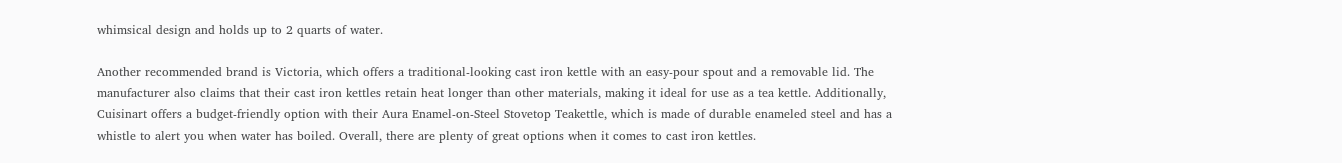whimsical design and holds up to 2 quarts of water.

Another recommended brand is Victoria, which offers a traditional-looking cast iron kettle with an easy-pour spout and a removable lid. The manufacturer also claims that their cast iron kettles retain heat longer than other materials, making it ideal for use as a tea kettle. Additionally, Cuisinart offers a budget-friendly option with their Aura Enamel-on-Steel Stovetop Teakettle, which is made of durable enameled steel and has a whistle to alert you when water has boiled. Overall, there are plenty of great options when it comes to cast iron kettles.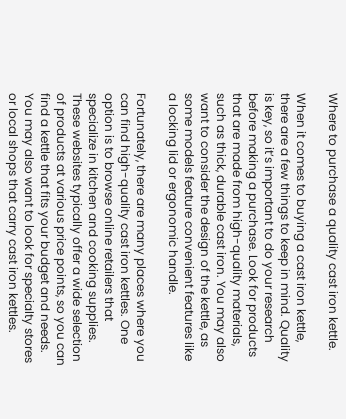Where to purchase a quality cast iron kettle.

When it comes to buying a cast iron kettle, there are a few things to keep in mind. Quality is key, so it’s important to do your research before making a purchase. Look for products that are made from high-quality materials, such as thick, durable cast iron. You may also want to consider the design of the kettle, as some models feature convenient features like a locking lid or ergonomic handle.

Fortunately, there are many places where you can find high-quality cast iron kettles. One option is to browse online retailers that specialize in kitchen and cooking supplies. These websites typically offer a wide selection of products at various price points, so you can find a kettle that fits your budget and needs. You may also want to look for specialty stores or local shops that carry cast iron kettles.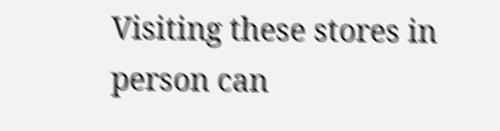Visiting these stores in person can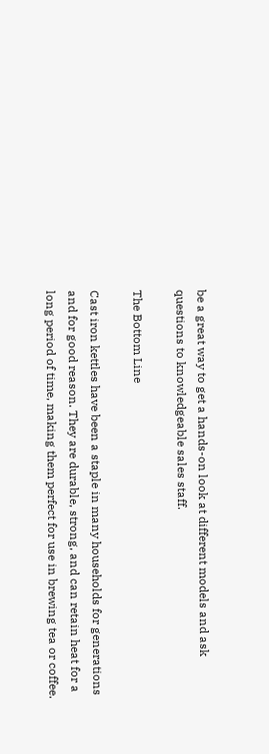be a great way to get a hands-on look at different models and ask questions to knowledgeable sales staff.

The Bottom Line

Cast iron kettles have been a staple in many households for generations and for good reason. They are durable, strong, and can retain heat for a long period of time, making them perfect for use in brewing tea or coffee.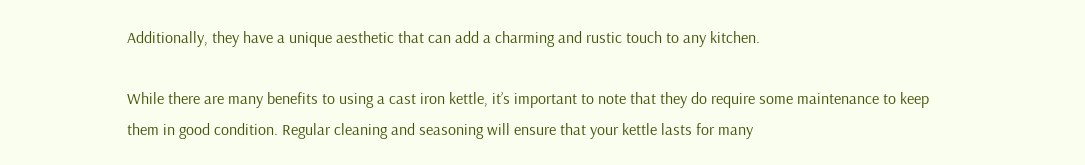Additionally, they have a unique aesthetic that can add a charming and rustic touch to any kitchen.

While there are many benefits to using a cast iron kettle, it’s important to note that they do require some maintenance to keep them in good condition. Regular cleaning and seasoning will ensure that your kettle lasts for many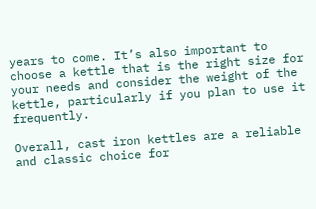years to come. It’s also important to choose a kettle that is the right size for your needs and consider the weight of the kettle, particularly if you plan to use it frequently.

Overall, cast iron kettles are a reliable and classic choice for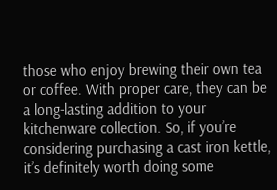those who enjoy brewing their own tea or coffee. With proper care, they can be a long-lasting addition to your kitchenware collection. So, if you’re considering purchasing a cast iron kettle, it’s definitely worth doing some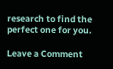research to find the perfect one for you.

Leave a Comment